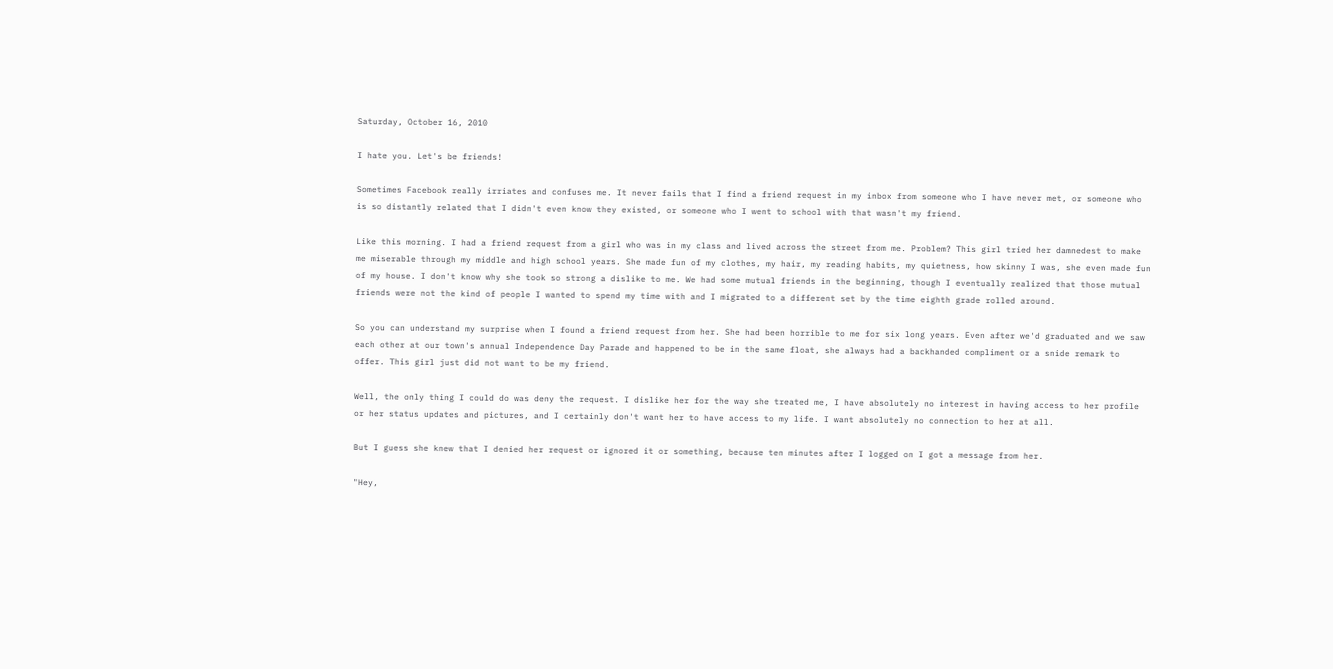Saturday, October 16, 2010

I hate you. Let's be friends!

Sometimes Facebook really irriates and confuses me. It never fails that I find a friend request in my inbox from someone who I have never met, or someone who is so distantly related that I didn't even know they existed, or someone who I went to school with that wasn't my friend.

Like this morning. I had a friend request from a girl who was in my class and lived across the street from me. Problem? This girl tried her damnedest to make me miserable through my middle and high school years. She made fun of my clothes, my hair, my reading habits, my quietness, how skinny I was, she even made fun of my house. I don't know why she took so strong a dislike to me. We had some mutual friends in the beginning, though I eventually realized that those mutual friends were not the kind of people I wanted to spend my time with and I migrated to a different set by the time eighth grade rolled around.

So you can understand my surprise when I found a friend request from her. She had been horrible to me for six long years. Even after we'd graduated and we saw each other at our town's annual Independence Day Parade and happened to be in the same float, she always had a backhanded compliment or a snide remark to offer. This girl just did not want to be my friend.

Well, the only thing I could do was deny the request. I dislike her for the way she treated me, I have absolutely no interest in having access to her profile or her status updates and pictures, and I certainly don't want her to have access to my life. I want absolutely no connection to her at all.

But I guess she knew that I denied her request or ignored it or something, because ten minutes after I logged on I got a message from her.

"Hey,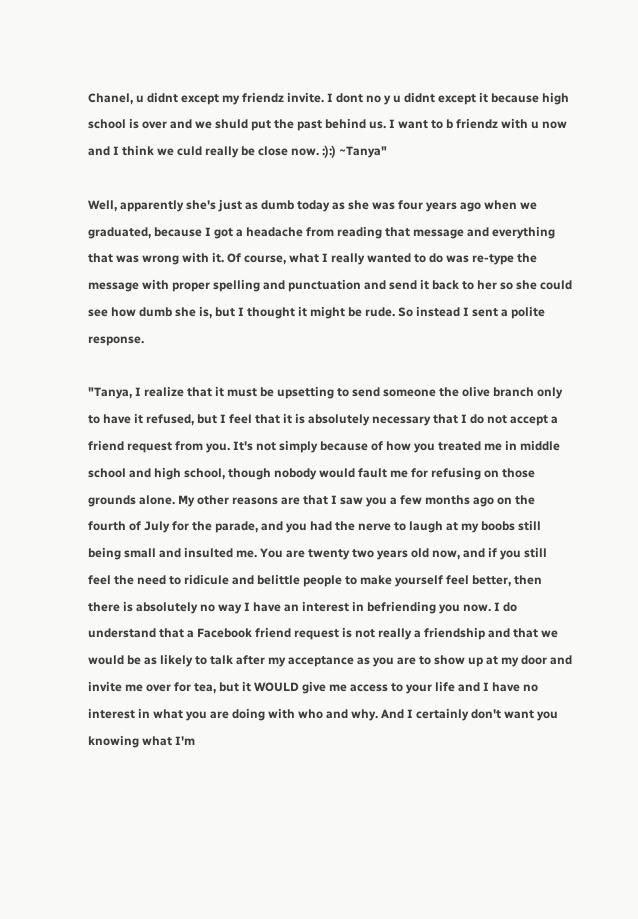Chanel, u didnt except my friendz invite. I dont no y u didnt except it because high school is over and we shuld put the past behind us. I want to b friendz with u now and I think we culd really be close now. :):) ~Tanya"

Well, apparently she's just as dumb today as she was four years ago when we graduated, because I got a headache from reading that message and everything that was wrong with it. Of course, what I really wanted to do was re-type the message with proper spelling and punctuation and send it back to her so she could see how dumb she is, but I thought it might be rude. So instead I sent a polite response.

"Tanya, I realize that it must be upsetting to send someone the olive branch only to have it refused, but I feel that it is absolutely necessary that I do not accept a friend request from you. It's not simply because of how you treated me in middle school and high school, though nobody would fault me for refusing on those grounds alone. My other reasons are that I saw you a few months ago on the fourth of July for the parade, and you had the nerve to laugh at my boobs still being small and insulted me. You are twenty two years old now, and if you still feel the need to ridicule and belittle people to make yourself feel better, then there is absolutely no way I have an interest in befriending you now. I do understand that a Facebook friend request is not really a friendship and that we would be as likely to talk after my acceptance as you are to show up at my door and invite me over for tea, but it WOULD give me access to your life and I have no interest in what you are doing with who and why. And I certainly don't want you knowing what I'm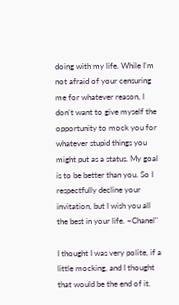doing with my life. While I'm not afraid of your censuring me for whatever reason, I don't want to give myself the opportunity to mock you for whatever stupid things you might put as a status. My goal is to be better than you. So I respectfully decline your invitation, but I wish you all the best in your life. ~Chanel"

I thought I was very polite, if a little mocking, and I thought that would be the end of it.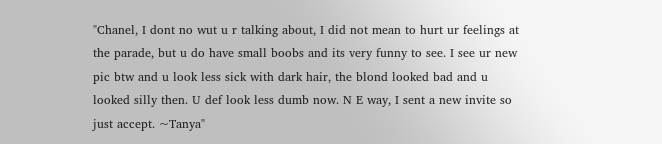"Chanel, I dont no wut u r talking about, I did not mean to hurt ur feelings at the parade, but u do have small boobs and its very funny to see. I see ur new pic btw and u look less sick with dark hair, the blond looked bad and u looked silly then. U def look less dumb now. N E way, I sent a new invite so just accept. ~Tanya"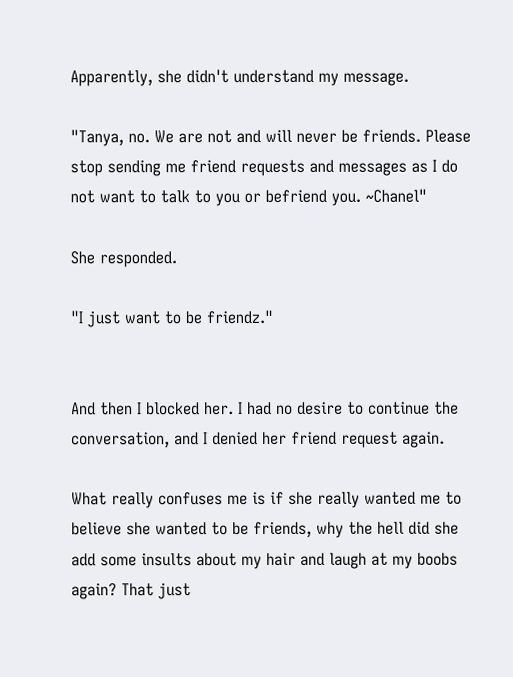Apparently, she didn't understand my message.

"Tanya, no. We are not and will never be friends. Please stop sending me friend requests and messages as I do not want to talk to you or befriend you. ~Chanel"

She responded.

"I just want to be friendz."


And then I blocked her. I had no desire to continue the conversation, and I denied her friend request again.

What really confuses me is if she really wanted me to believe she wanted to be friends, why the hell did she add some insults about my hair and laugh at my boobs again? That just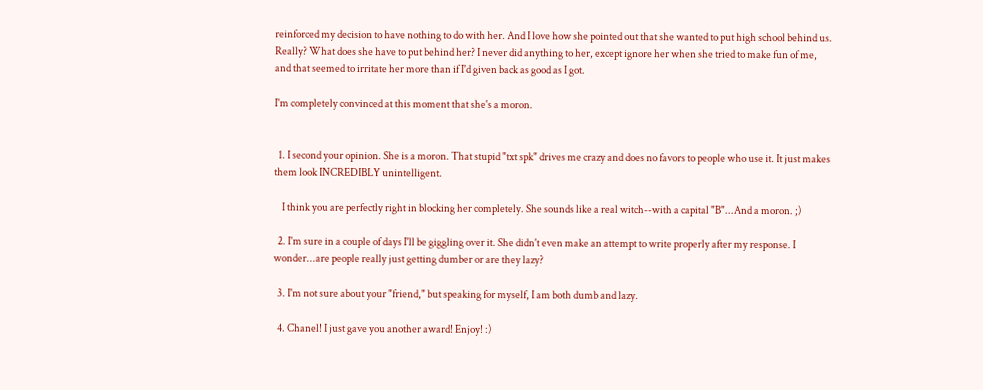reinforced my decision to have nothing to do with her. And I love how she pointed out that she wanted to put high school behind us. Really? What does she have to put behind her? I never did anything to her, except ignore her when she tried to make fun of me, and that seemed to irritate her more than if I'd given back as good as I got.

I'm completely convinced at this moment that she's a moron.


  1. I second your opinion. She is a moron. That stupid "txt spk" drives me crazy and does no favors to people who use it. It just makes them look INCREDIBLY unintelligent.

    I think you are perfectly right in blocking her completely. She sounds like a real witch--with a capital "B"...And a moron. ;)

  2. I'm sure in a couple of days I'll be giggling over it. She didn't even make an attempt to write properly after my response. I wonder...are people really just getting dumber or are they lazy?

  3. I'm not sure about your "friend," but speaking for myself, I am both dumb and lazy.

  4. Chanel! I just gave you another award! Enjoy! :)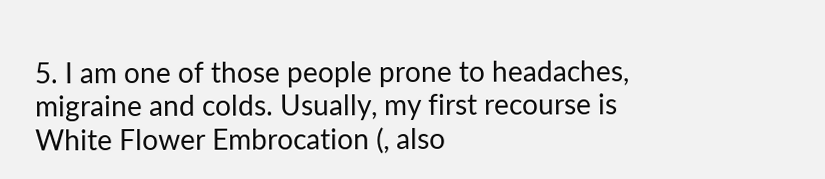5. I am one of those people prone to headaches, migraine and colds. Usually, my first recourse is White Flower Embrocation (, also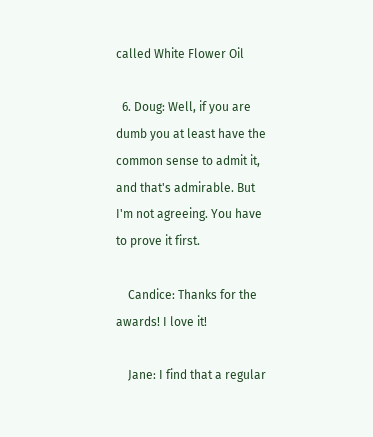called White Flower Oil

  6. Doug: Well, if you are dumb you at least have the common sense to admit it, and that's admirable. But I'm not agreeing. You have to prove it first.

    Candice: Thanks for the awards! I love it!

    Jane: I find that a regular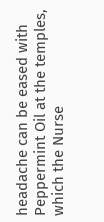headache can be eased with Peppermint Oil at the temples, which the Nurse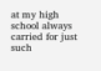at my high school always carried for just such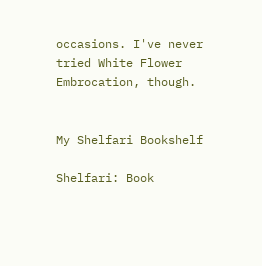occasions. I've never tried White Flower Embrocation, though.


My Shelfari Bookshelf

Shelfari: Book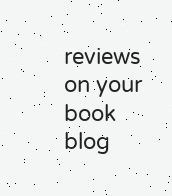reviews on your book blog